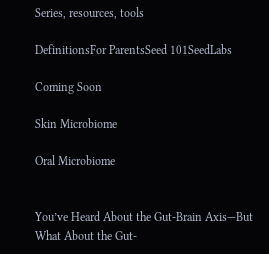Series, resources, tools

DefinitionsFor ParentsSeed 101SeedLabs

Coming Soon

Skin Microbiome

Oral Microbiome


You’ve Heard About the Gut-Brain Axis—But What About the Gut-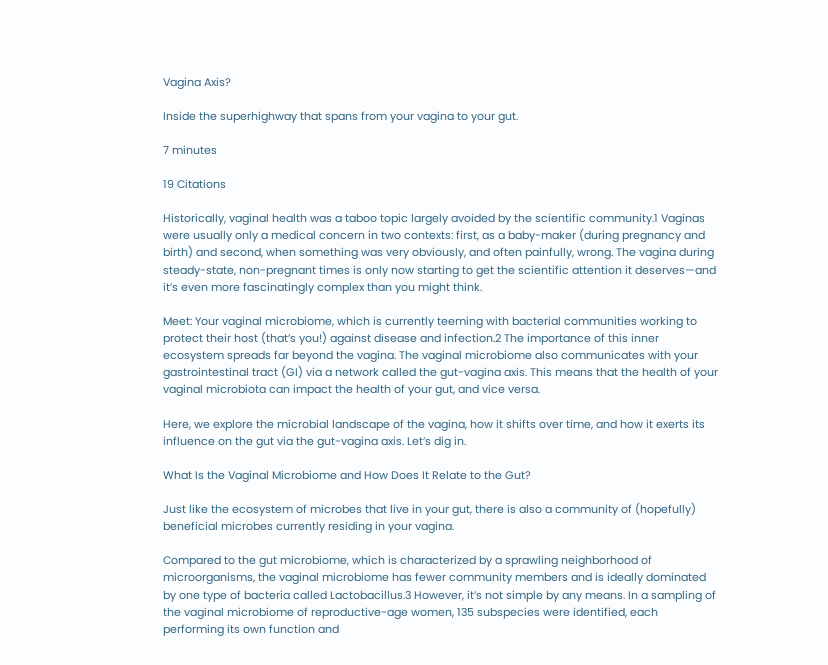Vagina Axis?

Inside the superhighway that spans from your vagina to your gut.

7 minutes

19 Citations

Historically, vaginal health was a taboo topic largely avoided by the scientific community.1 Vaginas were usually only a medical concern in two contexts: first, as a baby-maker (during pregnancy and birth) and second, when something was very obviously, and often painfully, wrong. The vagina during steady-state, non-pregnant times is only now starting to get the scientific attention it deserves—and it’s even more fascinatingly complex than you might think.

Meet: Your vaginal microbiome, which is currently teeming with bacterial communities working to protect their host (that’s you!) against disease and infection.2 The importance of this inner ecosystem spreads far beyond the vagina. The vaginal microbiome also communicates with your gastrointestinal tract (GI) via a network called the gut-vagina axis. This means that the health of your vaginal microbiota can impact the health of your gut, and vice versa.

Here, we explore the microbial landscape of the vagina, how it shifts over time, and how it exerts its influence on the gut via the gut-vagina axis. Let’s dig in.

What Is the Vaginal Microbiome and How Does It Relate to the Gut?

Just like the ecosystem of microbes that live in your gut, there is also a community of (hopefully) beneficial microbes currently residing in your vagina.

Compared to the gut microbiome, which is characterized by a sprawling neighborhood of microorganisms, the vaginal microbiome has fewer community members and is ideally dominated by one type of bacteria called Lactobacillus.3 However, it’s not simple by any means. In a sampling of the vaginal microbiome of reproductive-age women, 135 subspecies were identified, each performing its own function and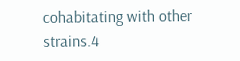cohabitating with other strains.4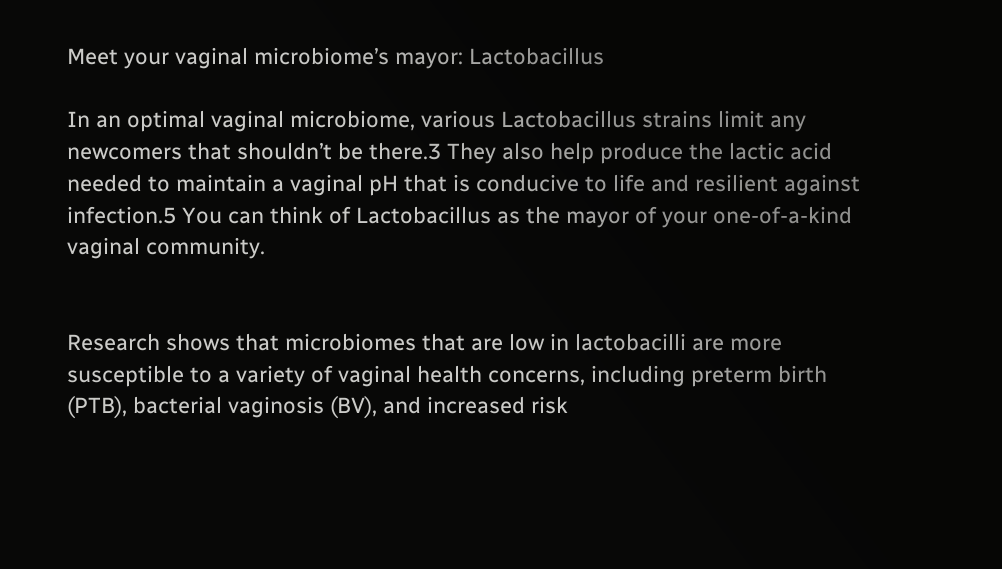Meet your vaginal microbiome’s mayor: Lactobacillus

In an optimal vaginal microbiome, various Lactobacillus strains limit any newcomers that shouldn’t be there.3 They also help produce the lactic acid needed to maintain a vaginal pH that is conducive to life and resilient against infection.5 You can think of Lactobacillus as the mayor of your one-of-a-kind vaginal community.


Research shows that microbiomes that are low in lactobacilli are more susceptible to a variety of vaginal health concerns, including preterm birth (PTB), bacterial vaginosis (BV), and increased risk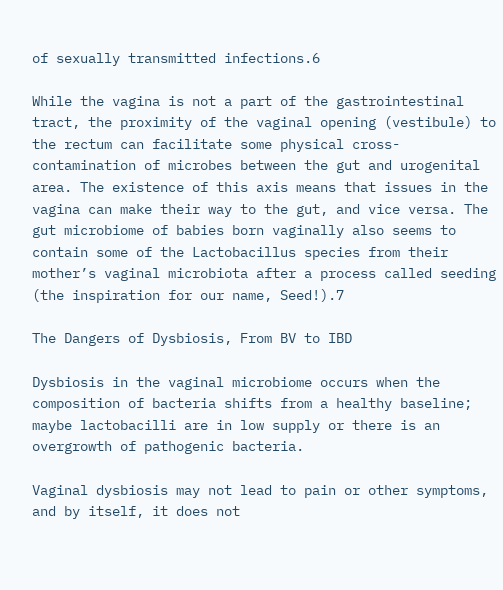of sexually transmitted infections.6

While the vagina is not a part of the gastrointestinal tract, the proximity of the vaginal opening (vestibule) to the rectum can facilitate some physical cross-contamination of microbes between the gut and urogenital area. The existence of this axis means that issues in the vagina can make their way to the gut, and vice versa. The gut microbiome of babies born vaginally also seems to contain some of the Lactobacillus species from their mother’s vaginal microbiota after a process called seeding (the inspiration for our name, Seed!).7

The Dangers of Dysbiosis, From BV to IBD

Dysbiosis in the vaginal microbiome occurs when the composition of bacteria shifts from a healthy baseline; maybe lactobacilli are in low supply or there is an overgrowth of pathogenic bacteria.

Vaginal dysbiosis may not lead to pain or other symptoms, and by itself, it does not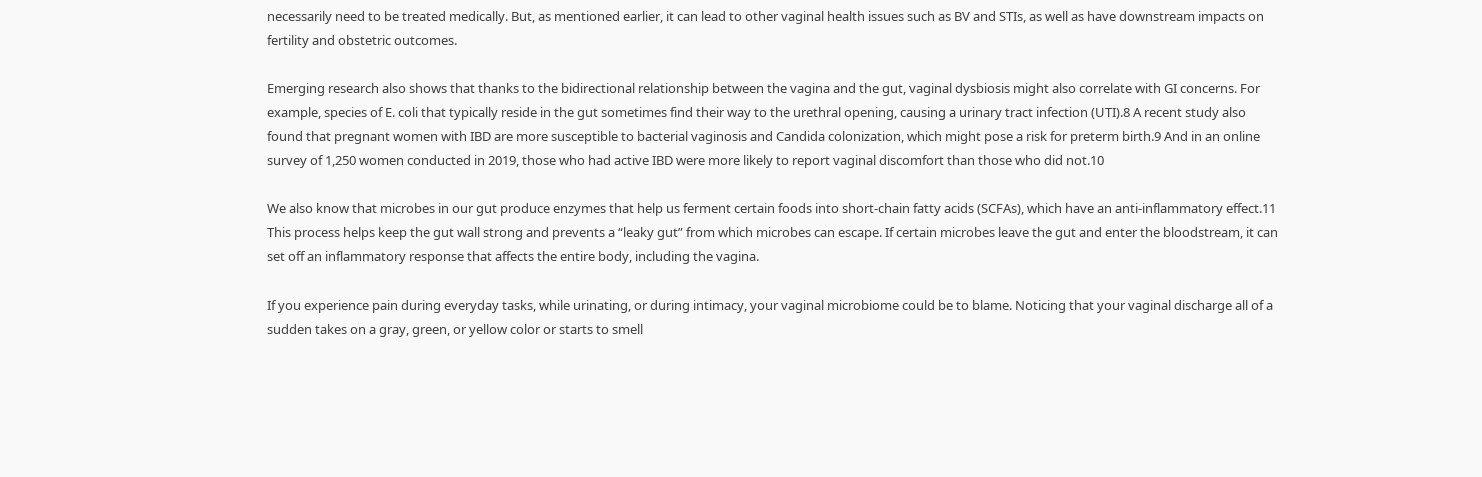necessarily need to be treated medically. But, as mentioned earlier, it can lead to other vaginal health issues such as BV and STIs, as well as have downstream impacts on fertility and obstetric outcomes.

Emerging research also shows that thanks to the bidirectional relationship between the vagina and the gut, vaginal dysbiosis might also correlate with GI concerns. For example, species of E. coli that typically reside in the gut sometimes find their way to the urethral opening, causing a urinary tract infection (UTI).8 A recent study also found that pregnant women with IBD are more susceptible to bacterial vaginosis and Candida colonization, which might pose a risk for preterm birth.9 And in an online survey of 1,250 women conducted in 2019, those who had active IBD were more likely to report vaginal discomfort than those who did not.10

We also know that microbes in our gut produce enzymes that help us ferment certain foods into short-chain fatty acids (SCFAs), which have an anti-inflammatory effect.11 This process helps keep the gut wall strong and prevents a “leaky gut” from which microbes can escape. If certain microbes leave the gut and enter the bloodstream, it can set off an inflammatory response that affects the entire body, including the vagina.

If you experience pain during everyday tasks, while urinating, or during intimacy, your vaginal microbiome could be to blame. Noticing that your vaginal discharge all of a sudden takes on a gray, green, or yellow color or starts to smell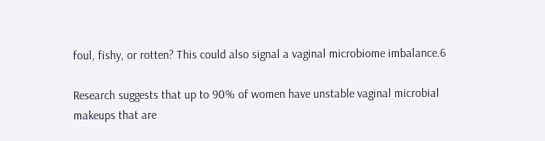foul, fishy, or rotten? This could also signal a vaginal microbiome imbalance.6

Research suggests that up to 90% of women have unstable vaginal microbial makeups that are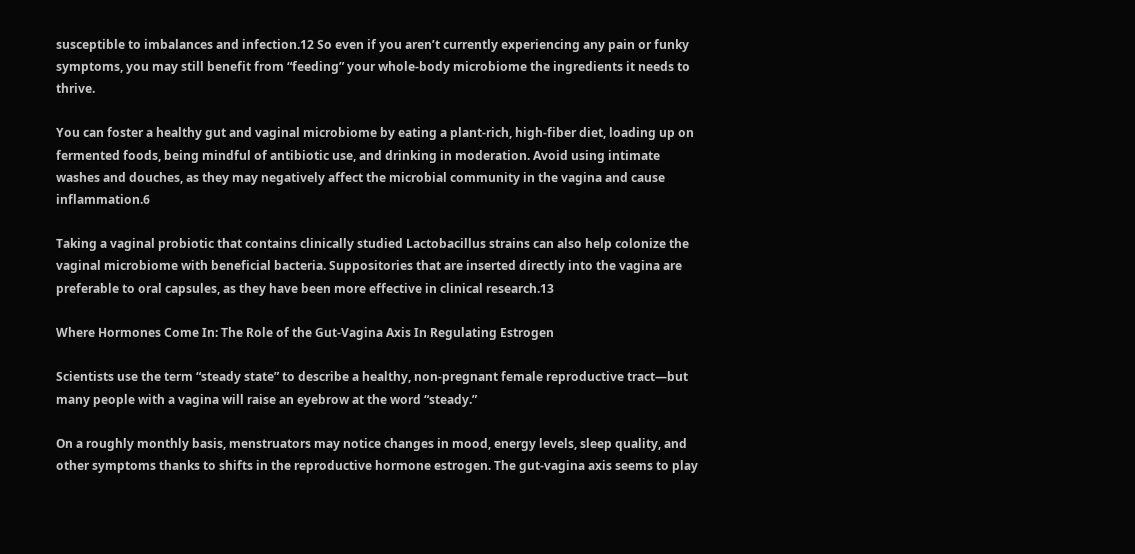susceptible to imbalances and infection.12 So even if you aren’t currently experiencing any pain or funky symptoms, you may still benefit from “feeding” your whole-body microbiome the ingredients it needs to thrive.

You can foster a healthy gut and vaginal microbiome by eating a plant-rich, high-fiber diet, loading up on fermented foods, being mindful of antibiotic use, and drinking in moderation. Avoid using intimate washes and douches, as they may negatively affect the microbial community in the vagina and cause inflammation.6

Taking a vaginal probiotic that contains clinically studied Lactobacillus strains can also help colonize the vaginal microbiome with beneficial bacteria. Suppositories that are inserted directly into the vagina are preferable to oral capsules, as they have been more effective in clinical research.13

Where Hormones Come In: The Role of the Gut-Vagina Axis In Regulating Estrogen

Scientists use the term “steady state” to describe a healthy, non-pregnant female reproductive tract—but many people with a vagina will raise an eyebrow at the word “steady.”

On a roughly monthly basis, menstruators may notice changes in mood, energy levels, sleep quality, and other symptoms thanks to shifts in the reproductive hormone estrogen. The gut-vagina axis seems to play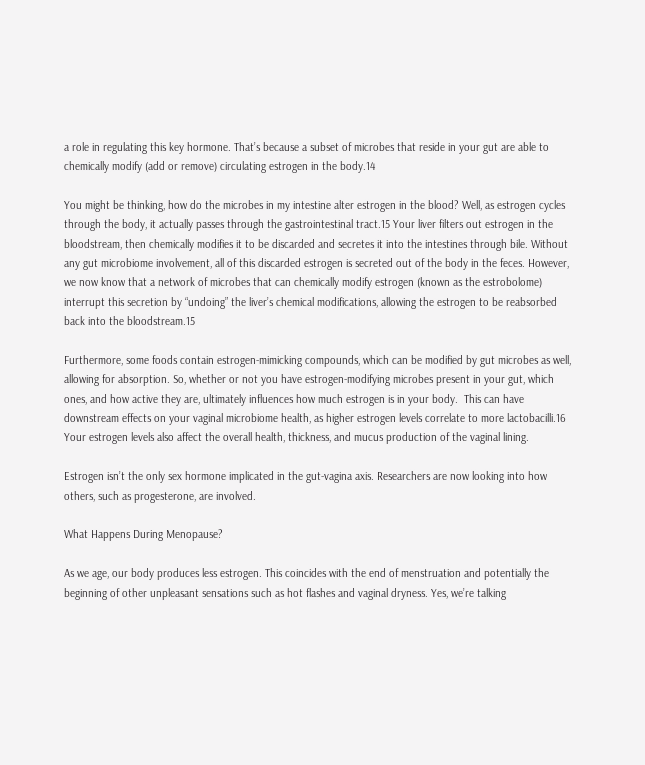a role in regulating this key hormone. That’s because a subset of microbes that reside in your gut are able to chemically modify (add or remove) circulating estrogen in the body.14

You might be thinking, how do the microbes in my intestine alter estrogen in the blood? Well, as estrogen cycles through the body, it actually passes through the gastrointestinal tract.15 Your liver filters out estrogen in the bloodstream, then chemically modifies it to be discarded and secretes it into the intestines through bile. Without any gut microbiome involvement, all of this discarded estrogen is secreted out of the body in the feces. However, we now know that a network of microbes that can chemically modify estrogen (known as the estrobolome) interrupt this secretion by “undoing” the liver’s chemical modifications, allowing the estrogen to be reabsorbed back into the bloodstream.15

Furthermore, some foods contain estrogen-mimicking compounds, which can be modified by gut microbes as well, allowing for absorption. So, whether or not you have estrogen-modifying microbes present in your gut, which ones, and how active they are, ultimately influences how much estrogen is in your body.  This can have downstream effects on your vaginal microbiome health, as higher estrogen levels correlate to more lactobacilli.16 Your estrogen levels also affect the overall health, thickness, and mucus production of the vaginal lining.

Estrogen isn’t the only sex hormone implicated in the gut-vagina axis. Researchers are now looking into how others, such as progesterone, are involved.

What Happens During Menopause?

As we age, our body produces less estrogen. This coincides with the end of menstruation and potentially the beginning of other unpleasant sensations such as hot flashes and vaginal dryness. Yes, we’re talking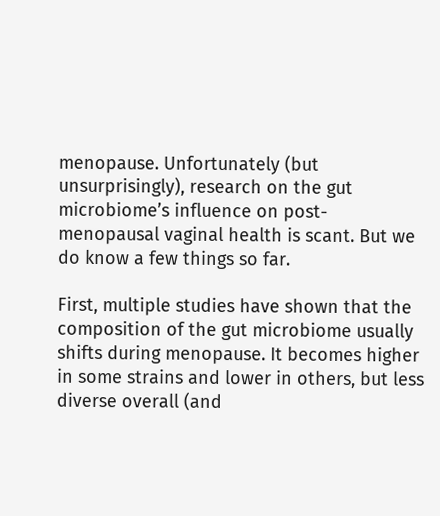menopause. Unfortunately (but unsurprisingly), research on the gut microbiome’s influence on post-menopausal vaginal health is scant. But we do know a few things so far.

First, multiple studies have shown that the composition of the gut microbiome usually shifts during menopause. It becomes higher in some strains and lower in others, but less diverse overall (and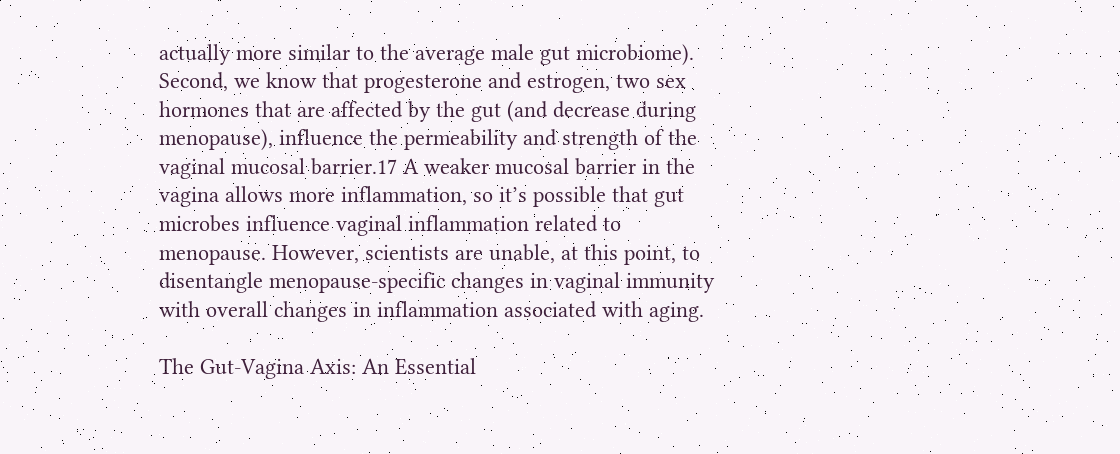actually more similar to the average male gut microbiome). Second, we know that progesterone and estrogen, two sex hormones that are affected by the gut (and decrease during menopause), influence the permeability and strength of the vaginal mucosal barrier.17 A weaker mucosal barrier in the vagina allows more inflammation, so it’s possible that gut microbes influence vaginal inflammation related to menopause. However, scientists are unable, at this point, to disentangle menopause-specific changes in vaginal immunity with overall changes in inflammation associated with aging.

The Gut-Vagina Axis: An Essential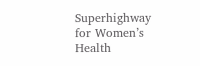Superhighway for Women’s Health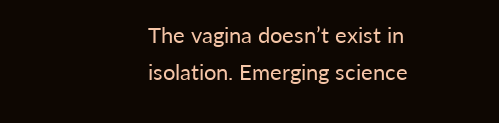The vagina doesn’t exist in isolation. Emerging science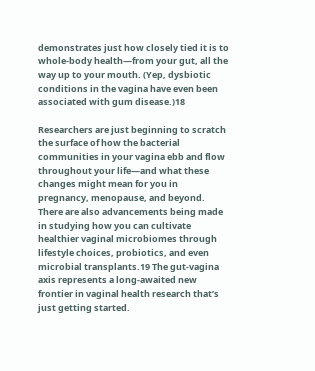demonstrates just how closely tied it is to whole-body health—from your gut, all the way up to your mouth. (Yep, dysbiotic conditions in the vagina have even been associated with gum disease.)18

Researchers are just beginning to scratch the surface of how the bacterial communities in your vagina ebb and flow throughout your life—and what these changes might mean for you in pregnancy, menopause, and beyond. There are also advancements being made in studying how you can cultivate healthier vaginal microbiomes through lifestyle choices, probiotics, and even microbial transplants.19 The gut-vagina axis represents a long-awaited new frontier in vaginal health research that’s just getting started.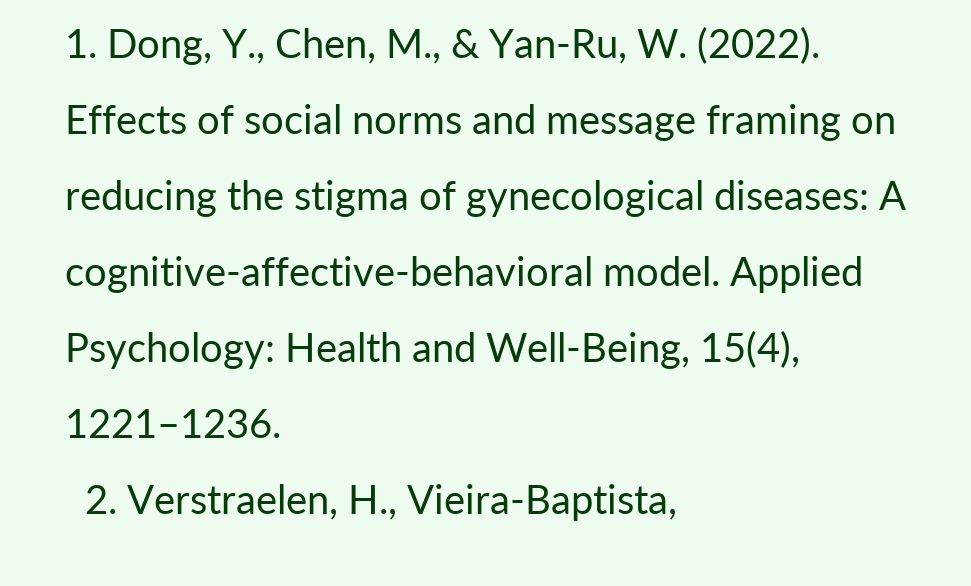1. Dong, Y., Chen, M., & Yan-Ru, W. (2022). Effects of social norms and message framing on reducing the stigma of gynecological diseases: A cognitive‐affective‐behavioral model. Applied Psychology: Health and Well-Being, 15(4), 1221–1236.
  2. Verstraelen, H., Vieira-Baptista,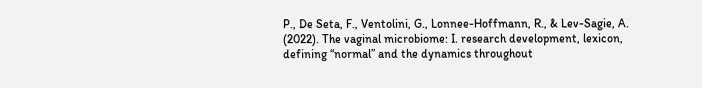P., De Seta, F., Ventolini, G., Lonnee-Hoffmann, R., & Lev-Sagie, A. (2022). The vaginal microbiome: I. research development, lexicon, defining “normal” and the dynamics throughout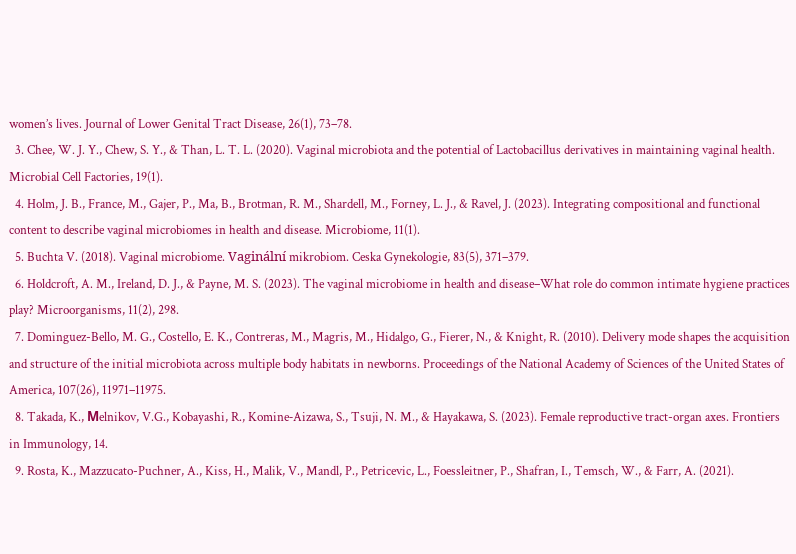women’s lives. Journal of Lower Genital Tract Disease, 26(1), 73–78.
  3. Chee, W. J. Y., Chew, S. Y., & Than, L. T. L. (2020). Vaginal microbiota and the potential of Lactobacillus derivatives in maintaining vaginal health. Microbial Cell Factories, 19(1).
  4. Holm, J. B., France, M., Gajer, P., Ma, B., Brotman, R. M., Shardell, M., Forney, L. J., & Ravel, J. (2023). Integrating compositional and functional content to describe vaginal microbiomes in health and disease. Microbiome, 11(1).
  5. Buchta V. (2018). Vaginal microbiome. Vaginální mikrobiom. Ceska Gynekologie, 83(5), 371–379.
  6. Holdcroft, A. M., Ireland, D. J., & Payne, M. S. (2023). The vaginal microbiome in health and disease–What role do common intimate hygiene practices play? Microorganisms, 11(2), 298.
  7. Dominguez-Bello, M. G., Costello, E. K., Contreras, M., Magris, M., Hidalgo, G., Fierer, N., & Knight, R. (2010). Delivery mode shapes the acquisition and structure of the initial microbiota across multiple body habitats in newborns. Proceedings of the National Academy of Sciences of the United States of America, 107(26), 11971–11975.
  8. Takada, K., Мelnikov, V.G., Kobayashi, R., Komine‐Aizawa, S., Tsuji, N. M., & Hayakawa, S. (2023). Female reproductive tract-organ axes. Frontiers in Immunology, 14.
  9. Rosta, K., Mazzucato-Puchner, A., Kiss, H., Malik, V., Mandl, P., Petricevic, L., Foessleitner, P., Shafran, I., Temsch, W., & Farr, A. (2021).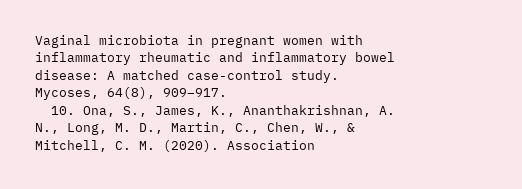Vaginal microbiota in pregnant women with inflammatory rheumatic and inflammatory bowel disease: A matched case-control study. Mycoses, 64(8), 909–917.
  10. Ona, S., James, K., Ananthakrishnan, A. N., Long, M. D., Martin, C., Chen, W., & Mitchell, C. M. (2020). Association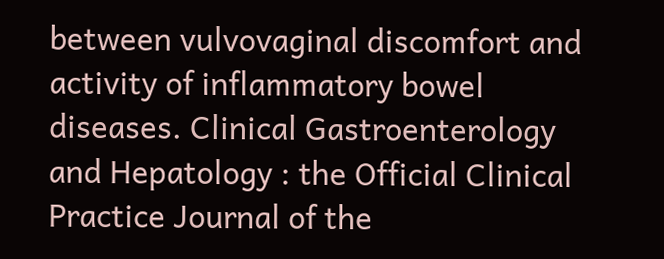between vulvovaginal discomfort and activity of inflammatory bowel diseases. Clinical Gastroenterology and Hepatology : the Official Clinical Practice Journal of the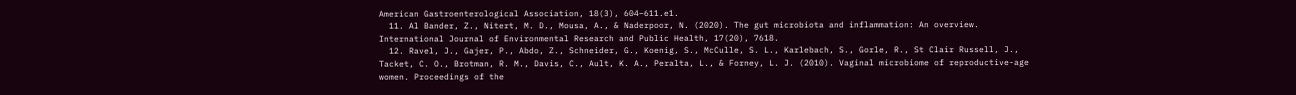American Gastroenterological Association, 18(3), 604–611.e1.
  11. Al Bander, Z., Nitert, M. D., Mousa, A., & Naderpoor, N. (2020). The gut microbiota and inflammation: An overview. International Journal of Environmental Research and Public Health, 17(20), 7618.
  12. Ravel, J., Gajer, P., Abdo, Z., Schneider, G., Koenig, S., McCulle, S. L., Karlebach, S., Gorle, R., St Clair Russell, J., Tacket, C. O., Brotman, R. M., Davis, C., Ault, K. A., Peralta, L., & Forney, L. J. (2010). Vaginal microbiome of reproductive-age women. Proceedings of the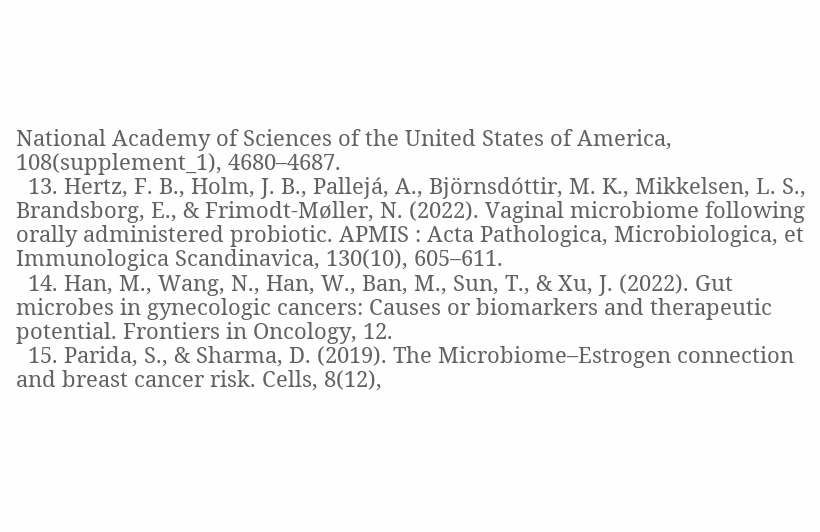National Academy of Sciences of the United States of America, 108(supplement_1), 4680–4687.
  13. Hertz, F. B., Holm, J. B., Pallejá, A., Björnsdóttir, M. K., Mikkelsen, L. S., Brandsborg, E., & Frimodt-Møller, N. (2022). Vaginal microbiome following orally administered probiotic. APMIS : Acta Pathologica, Microbiologica, et Immunologica Scandinavica, 130(10), 605–611.
  14. Han, M., Wang, N., Han, W., Ban, M., Sun, T., & Xu, J. (2022). Gut microbes in gynecologic cancers: Causes or biomarkers and therapeutic potential. Frontiers in Oncology, 12.
  15. Parida, S., & Sharma, D. (2019). The Microbiome–Estrogen connection and breast cancer risk. Cells, 8(12),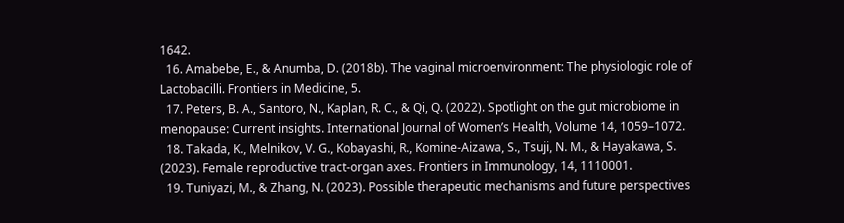1642.
  16. Amabebe, E., & Anumba, D. (2018b). The vaginal microenvironment: The physiologic role of Lactobacilli. Frontiers in Medicine, 5.
  17. Peters, B. A., Santoro, N., Kaplan, R. C., & Qi, Q. (2022). Spotlight on the gut microbiome in menopause: Current insights. International Journal of Women’s Health, Volume 14, 1059–1072.
  18. Takada, K., Melnikov, V. G., Kobayashi, R., Komine-Aizawa, S., Tsuji, N. M., & Hayakawa, S. (2023). Female reproductive tract-organ axes. Frontiers in Immunology, 14, 1110001.
  19. Tuniyazi, M., & Zhang, N. (2023). Possible therapeutic mechanisms and future perspectives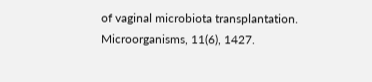of vaginal microbiota transplantation. Microorganisms, 11(6), 1427.